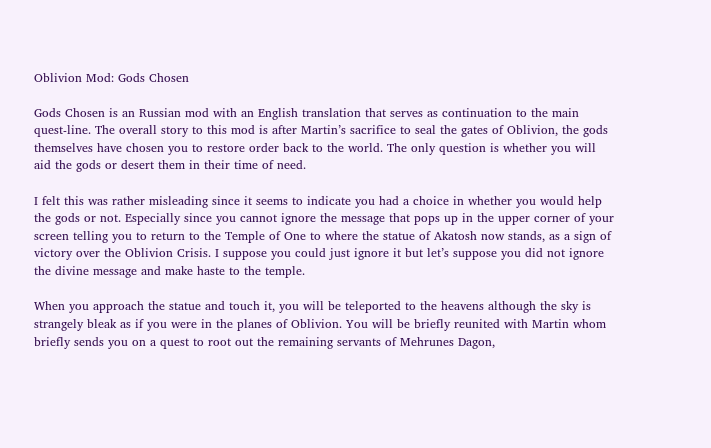Oblivion Mod: Gods Chosen

Gods Chosen is an Russian mod with an English translation that serves as continuation to the main quest-line. The overall story to this mod is after Martin’s sacrifice to seal the gates of Oblivion, the gods themselves have chosen you to restore order back to the world. The only question is whether you will aid the gods or desert them in their time of need.

I felt this was rather misleading since it seems to indicate you had a choice in whether you would help the gods or not. Especially since you cannot ignore the message that pops up in the upper corner of your screen telling you to return to the Temple of One to where the statue of Akatosh now stands, as a sign of victory over the Oblivion Crisis. I suppose you could just ignore it but let’s suppose you did not ignore the divine message and make haste to the temple.

When you approach the statue and touch it, you will be teleported to the heavens although the sky is strangely bleak as if you were in the planes of Oblivion. You will be briefly reunited with Martin whom briefly sends you on a quest to root out the remaining servants of Mehrunes Dagon,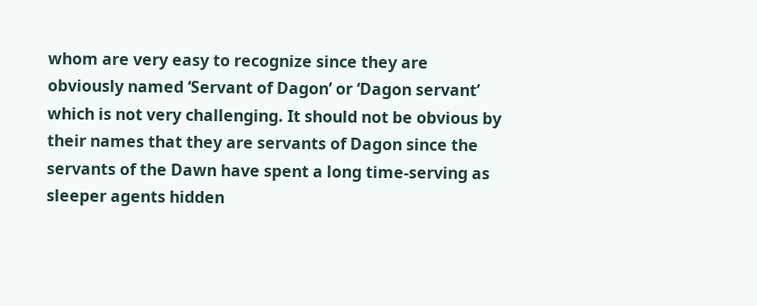whom are very easy to recognize since they are obviously named ‘Servant of Dagon’ or ‘Dagon servant’ which is not very challenging. It should not be obvious by their names that they are servants of Dagon since the servants of the Dawn have spent a long time-serving as sleeper agents hidden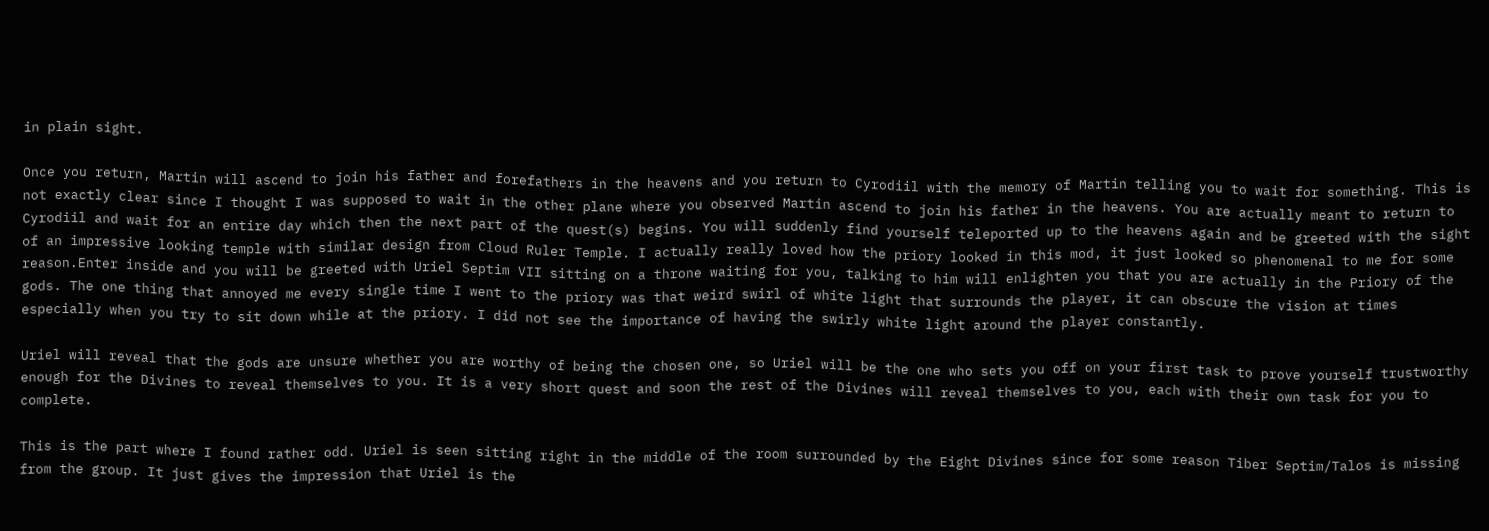in plain sight.

Once you return, Martin will ascend to join his father and forefathers in the heavens and you return to Cyrodiil with the memory of Martin telling you to wait for something. This is not exactly clear since I thought I was supposed to wait in the other plane where you observed Martin ascend to join his father in the heavens. You are actually meant to return to Cyrodiil and wait for an entire day which then the next part of the quest(s) begins. You will suddenly find yourself teleported up to the heavens again and be greeted with the sight of an impressive looking temple with similar design from Cloud Ruler Temple. I actually really loved how the priory looked in this mod, it just looked so phenomenal to me for some reason.Enter inside and you will be greeted with Uriel Septim VII sitting on a throne waiting for you, talking to him will enlighten you that you are actually in the Priory of the gods. The one thing that annoyed me every single time I went to the priory was that weird swirl of white light that surrounds the player, it can obscure the vision at times especially when you try to sit down while at the priory. I did not see the importance of having the swirly white light around the player constantly.

Uriel will reveal that the gods are unsure whether you are worthy of being the chosen one, so Uriel will be the one who sets you off on your first task to prove yourself trustworthy enough for the Divines to reveal themselves to you. It is a very short quest and soon the rest of the Divines will reveal themselves to you, each with their own task for you to complete.

This is the part where I found rather odd. Uriel is seen sitting right in the middle of the room surrounded by the Eight Divines since for some reason Tiber Septim/Talos is missing from the group. It just gives the impression that Uriel is the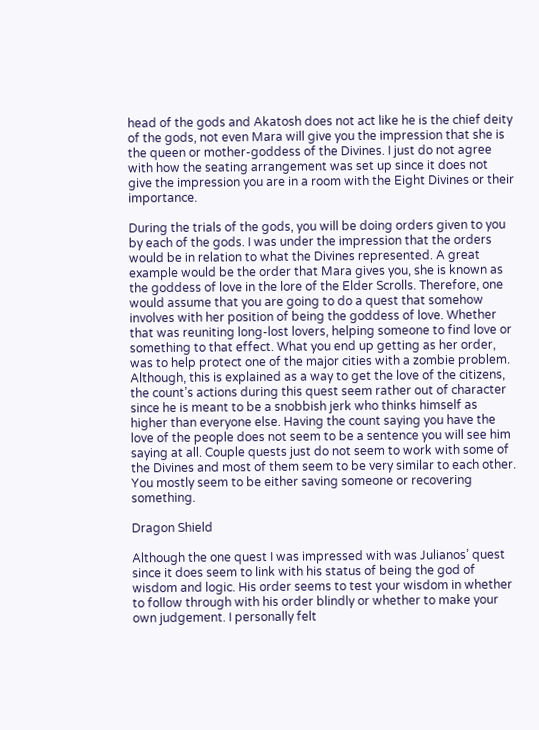head of the gods and Akatosh does not act like he is the chief deity of the gods, not even Mara will give you the impression that she is the queen or mother-goddess of the Divines. I just do not agree with how the seating arrangement was set up since it does not give the impression you are in a room with the Eight Divines or their importance.

During the trials of the gods, you will be doing orders given to you by each of the gods. I was under the impression that the orders would be in relation to what the Divines represented. A great example would be the order that Mara gives you, she is known as the goddess of love in the lore of the Elder Scrolls. Therefore, one would assume that you are going to do a quest that somehow involves with her position of being the goddess of love. Whether that was reuniting long-lost lovers, helping someone to find love or something to that effect. What you end up getting as her order, was to help protect one of the major cities with a zombie problem. Although, this is explained as a way to get the love of the citizens, the count’s actions during this quest seem rather out of character since he is meant to be a snobbish jerk who thinks himself as higher than everyone else. Having the count saying you have the love of the people does not seem to be a sentence you will see him saying at all. Couple quests just do not seem to work with some of the Divines and most of them seem to be very similar to each other. You mostly seem to be either saving someone or recovering something.

Dragon Shield

Although the one quest I was impressed with was Julianos’ quest since it does seem to link with his status of being the god of wisdom and logic. His order seems to test your wisdom in whether to follow through with his order blindly or whether to make your own judgement. I personally felt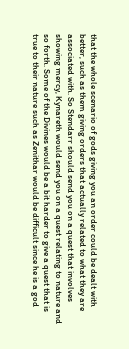that the whole scenario of gods giving you an order could be dealt with better, such as them giving orders that actually related to what they are associated with. So Stendarr should send you on a quest that involves showing mercy, Kynareth would send you on a quest relating to nature and so forth. Some of the Divines would be a bit harder to give a quest that is true to their nature such as Zenithar would be difficult since he is a god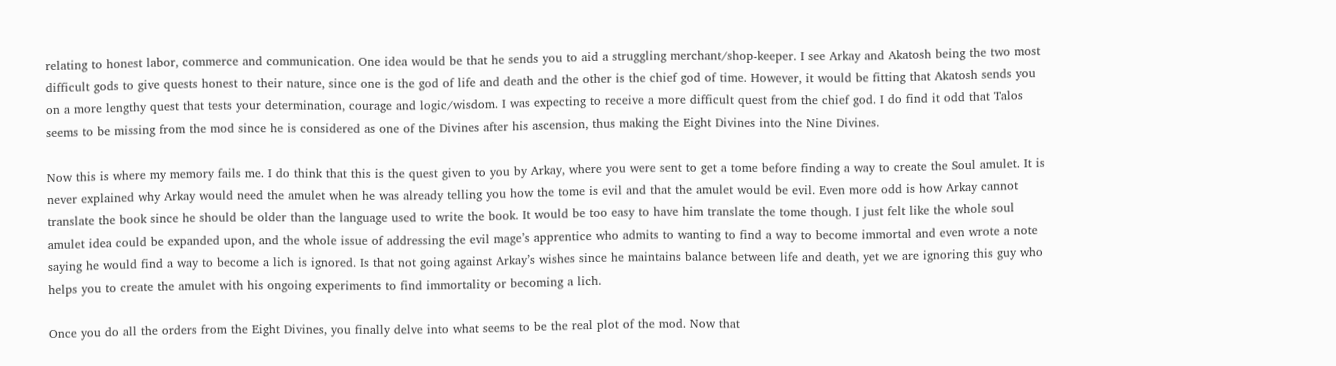relating to honest labor, commerce and communication. One idea would be that he sends you to aid a struggling merchant/shop-keeper. I see Arkay and Akatosh being the two most difficult gods to give quests honest to their nature, since one is the god of life and death and the other is the chief god of time. However, it would be fitting that Akatosh sends you on a more lengthy quest that tests your determination, courage and logic/wisdom. I was expecting to receive a more difficult quest from the chief god. I do find it odd that Talos seems to be missing from the mod since he is considered as one of the Divines after his ascension, thus making the Eight Divines into the Nine Divines.

Now this is where my memory fails me. I do think that this is the quest given to you by Arkay, where you were sent to get a tome before finding a way to create the Soul amulet. It is never explained why Arkay would need the amulet when he was already telling you how the tome is evil and that the amulet would be evil. Even more odd is how Arkay cannot translate the book since he should be older than the language used to write the book. It would be too easy to have him translate the tome though. I just felt like the whole soul amulet idea could be expanded upon, and the whole issue of addressing the evil mage’s apprentice who admits to wanting to find a way to become immortal and even wrote a note saying he would find a way to become a lich is ignored. Is that not going against Arkay’s wishes since he maintains balance between life and death, yet we are ignoring this guy who helps you to create the amulet with his ongoing experiments to find immortality or becoming a lich.

Once you do all the orders from the Eight Divines, you finally delve into what seems to be the real plot of the mod. Now that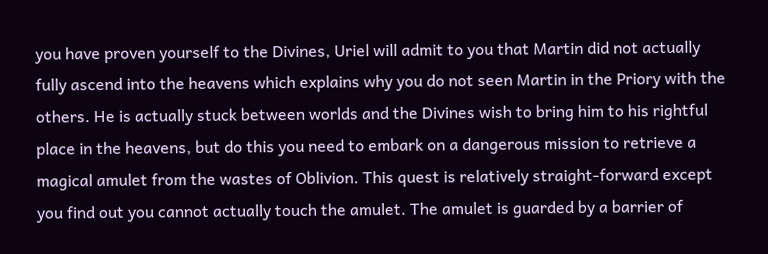you have proven yourself to the Divines, Uriel will admit to you that Martin did not actually fully ascend into the heavens which explains why you do not seen Martin in the Priory with the others. He is actually stuck between worlds and the Divines wish to bring him to his rightful place in the heavens, but do this you need to embark on a dangerous mission to retrieve a magical amulet from the wastes of Oblivion. This quest is relatively straight-forward except you find out you cannot actually touch the amulet. The amulet is guarded by a barrier of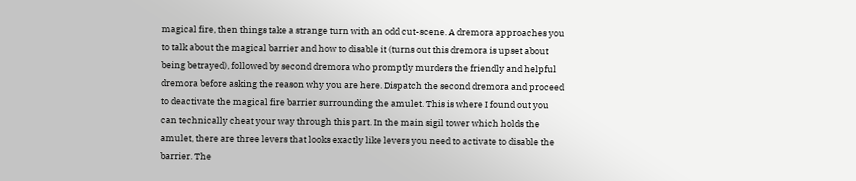magical fire, then things take a strange turn with an odd cut-scene. A dremora approaches you to talk about the magical barrier and how to disable it (turns out this dremora is upset about being betrayed), followed by second dremora who promptly murders the friendly and helpful dremora before asking the reason why you are here. Dispatch the second dremora and proceed to deactivate the magical fire barrier surrounding the amulet. This is where I found out you can technically cheat your way through this part. In the main sigil tower which holds the amulet, there are three levers that looks exactly like levers you need to activate to disable the barrier. The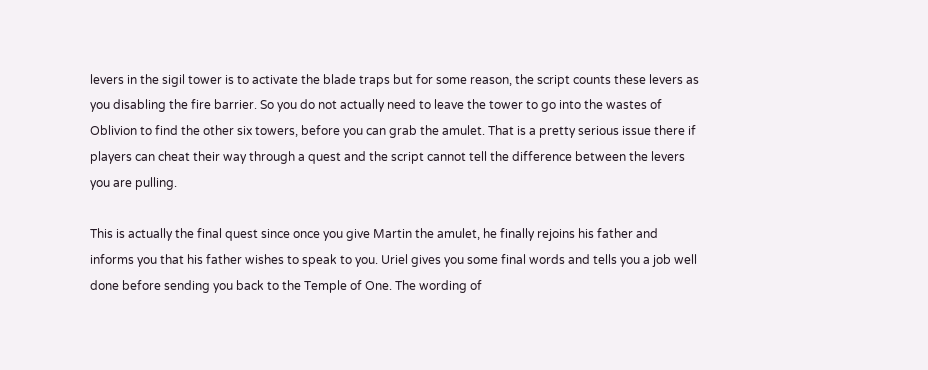levers in the sigil tower is to activate the blade traps but for some reason, the script counts these levers as you disabling the fire barrier. So you do not actually need to leave the tower to go into the wastes of Oblivion to find the other six towers, before you can grab the amulet. That is a pretty serious issue there if players can cheat their way through a quest and the script cannot tell the difference between the levers you are pulling.

This is actually the final quest since once you give Martin the amulet, he finally rejoins his father and informs you that his father wishes to speak to you. Uriel gives you some final words and tells you a job well done before sending you back to the Temple of One. The wording of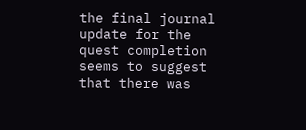the final journal update for the quest completion seems to suggest that there was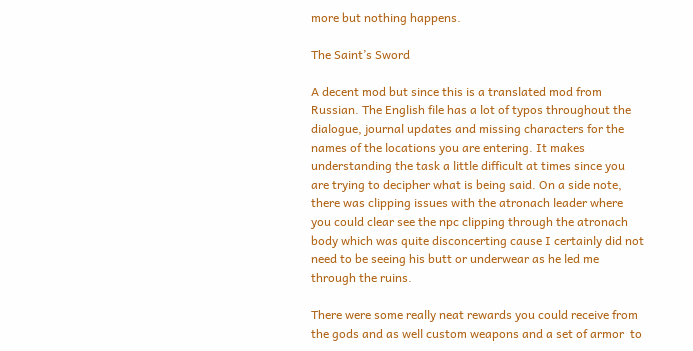more but nothing happens.

The Saint’s Sword

A decent mod but since this is a translated mod from Russian. The English file has a lot of typos throughout the dialogue, journal updates and missing characters for the names of the locations you are entering. It makes understanding the task a little difficult at times since you are trying to decipher what is being said. On a side note, there was clipping issues with the atronach leader where you could clear see the npc clipping through the atronach body which was quite disconcerting cause I certainly did not need to be seeing his butt or underwear as he led me through the ruins.

There were some really neat rewards you could receive from the gods and as well custom weapons and a set of armor  to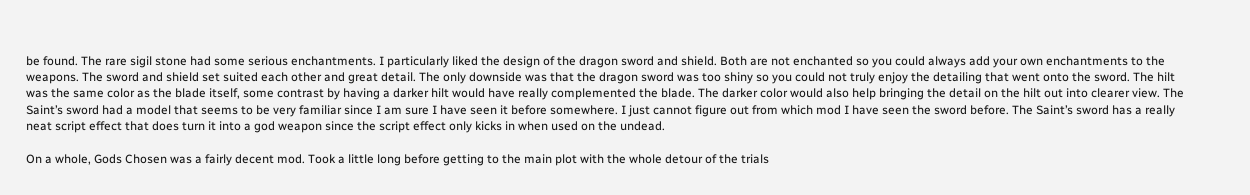be found. The rare sigil stone had some serious enchantments. I particularly liked the design of the dragon sword and shield. Both are not enchanted so you could always add your own enchantments to the weapons. The sword and shield set suited each other and great detail. The only downside was that the dragon sword was too shiny so you could not truly enjoy the detailing that went onto the sword. The hilt was the same color as the blade itself, some contrast by having a darker hilt would have really complemented the blade. The darker color would also help bringing the detail on the hilt out into clearer view. The Saint’s sword had a model that seems to be very familiar since I am sure I have seen it before somewhere. I just cannot figure out from which mod I have seen the sword before. The Saint’s sword has a really neat script effect that does turn it into a god weapon since the script effect only kicks in when used on the undead.

On a whole, Gods Chosen was a fairly decent mod. Took a little long before getting to the main plot with the whole detour of the trials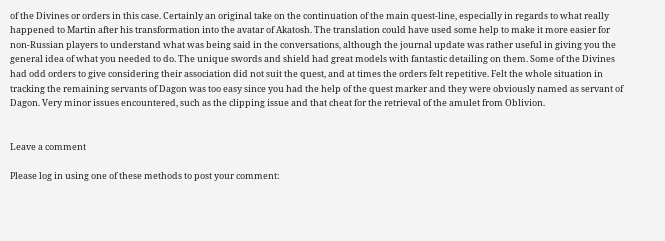of the Divines or orders in this case. Certainly an original take on the continuation of the main quest-line, especially in regards to what really happened to Martin after his transformation into the avatar of Akatosh. The translation could have used some help to make it more easier for non-Russian players to understand what was being said in the conversations, although the journal update was rather useful in giving you the general idea of what you needed to do. The unique swords and shield had great models with fantastic detailing on them. Some of the Divines had odd orders to give considering their association did not suit the quest, and at times the orders felt repetitive. Felt the whole situation in tracking the remaining servants of Dagon was too easy since you had the help of the quest marker and they were obviously named as servant of Dagon. Very minor issues encountered, such as the clipping issue and that cheat for the retrieval of the amulet from Oblivion.


Leave a comment

Please log in using one of these methods to post your comment: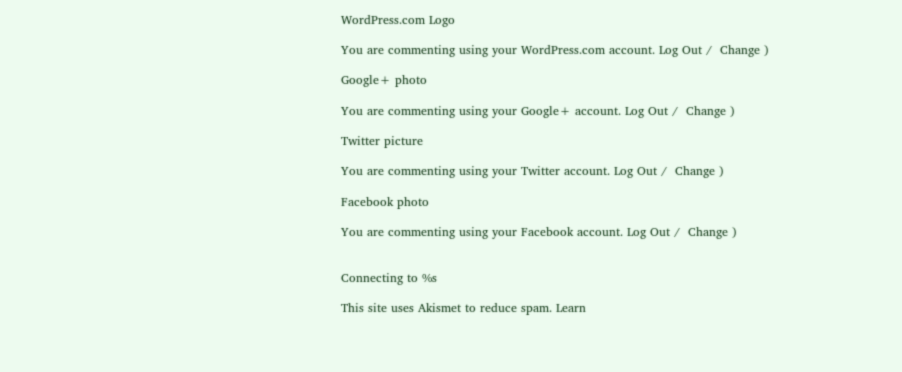WordPress.com Logo

You are commenting using your WordPress.com account. Log Out /  Change )

Google+ photo

You are commenting using your Google+ account. Log Out /  Change )

Twitter picture

You are commenting using your Twitter account. Log Out /  Change )

Facebook photo

You are commenting using your Facebook account. Log Out /  Change )


Connecting to %s

This site uses Akismet to reduce spam. Learn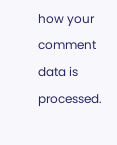how your comment data is processed.